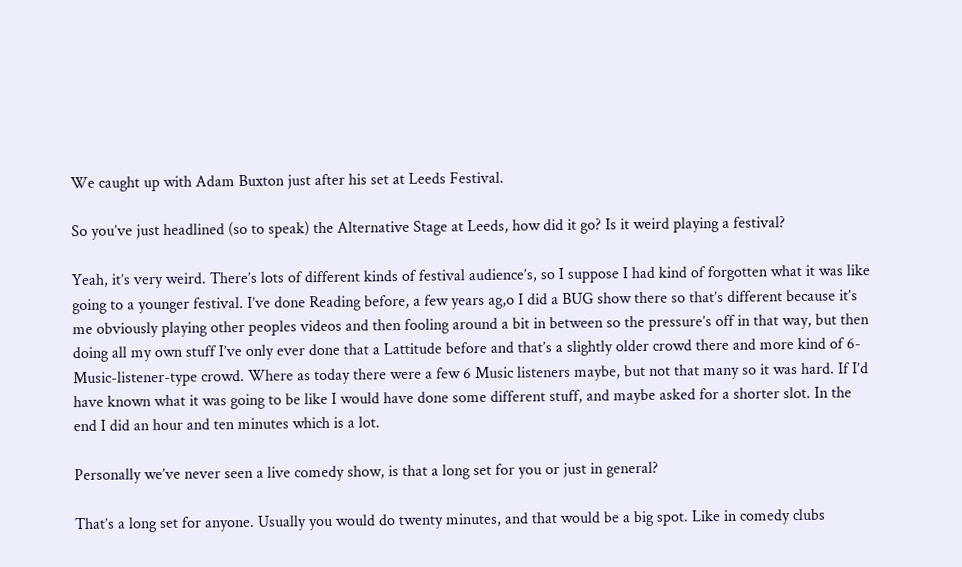We caught up with Adam Buxton just after his set at Leeds Festival.

So you’ve just headlined (so to speak) the Alternative Stage at Leeds, how did it go? Is it weird playing a festival?

Yeah, it’s very weird. There’s lots of different kinds of festival audience’s, so I suppose I had kind of forgotten what it was like going to a younger festival. I’ve done Reading before, a few years ag,o I did a BUG show there so that’s different because it’s me obviously playing other peoples videos and then fooling around a bit in between so the pressure’s off in that way, but then doing all my own stuff I’ve only ever done that a Lattitude before and that’s a slightly older crowd there and more kind of 6-Music-listener-type crowd. Where as today there were a few 6 Music listeners maybe, but not that many so it was hard. If I’d have known what it was going to be like I would have done some different stuff, and maybe asked for a shorter slot. In the end I did an hour and ten minutes which is a lot.

Personally we’ve never seen a live comedy show, is that a long set for you or just in general?

That’s a long set for anyone. Usually you would do twenty minutes, and that would be a big spot. Like in comedy clubs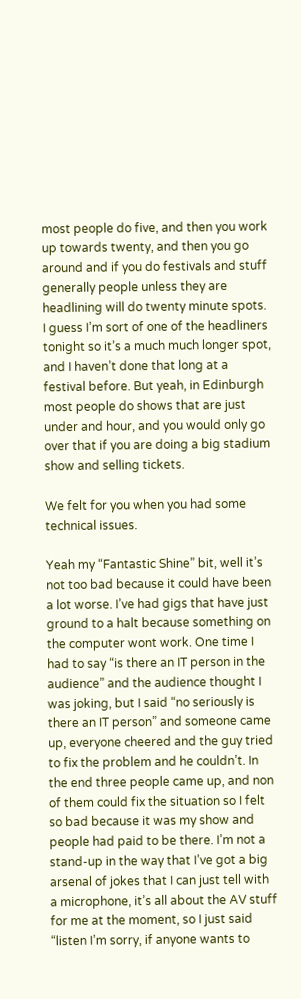most people do five, and then you work up towards twenty, and then you go around and if you do festivals and stuff generally people unless they are headlining will do twenty minute spots. I guess I’m sort of one of the headliners tonight so it’s a much much longer spot, and I haven’t done that long at a festival before. But yeah, in Edinburgh most people do shows that are just under and hour, and you would only go over that if you are doing a big stadium show and selling tickets.

We felt for you when you had some technical issues.

Yeah my “Fantastic Shine” bit, well it’s not too bad because it could have been a lot worse. I’ve had gigs that have just ground to a halt because something on the computer wont work. One time I had to say “is there an IT person in the audience” and the audience thought I was joking, but I said “no seriously is there an IT person” and someone came up, everyone cheered and the guy tried to fix the problem and he couldn’t. In the end three people came up, and non of them could fix the situation so I felt so bad because it was my show and people had paid to be there. I’m not a stand-up in the way that I’ve got a big arsenal of jokes that I can just tell with a microphone, it’s all about the AV stuff for me at the moment, so I just said “listen I’m sorry, if anyone wants to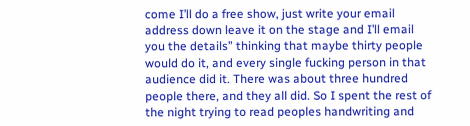come I’ll do a free show, just write your email address down leave it on the stage and I’ll email you the details” thinking that maybe thirty people would do it, and every single fucking person in that audience did it. There was about three hundred people there, and they all did. So I spent the rest of the night trying to read peoples handwriting and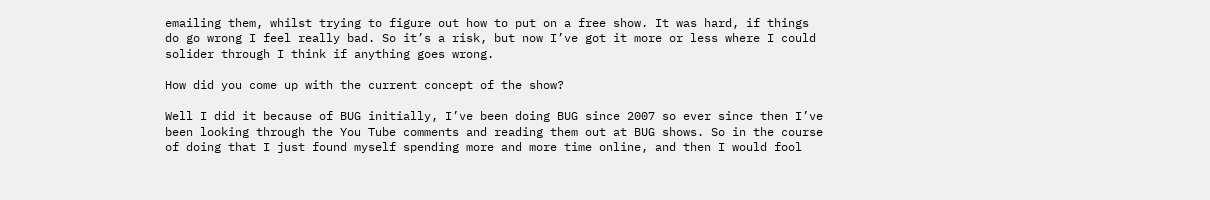emailing them, whilst trying to figure out how to put on a free show. It was hard, if things do go wrong I feel really bad. So it’s a risk, but now I’ve got it more or less where I could solider through I think if anything goes wrong.

How did you come up with the current concept of the show?

Well I did it because of BUG initially, I’ve been doing BUG since 2007 so ever since then I’ve been looking through the You Tube comments and reading them out at BUG shows. So in the course of doing that I just found myself spending more and more time online, and then I would fool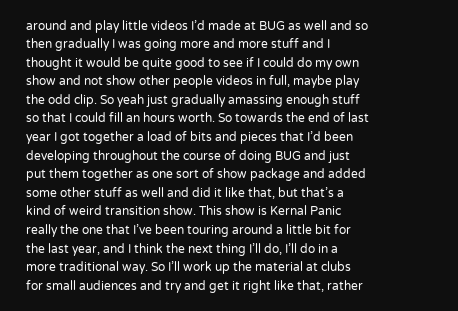around and play little videos I’d made at BUG as well and so then gradually I was going more and more stuff and I thought it would be quite good to see if I could do my own show and not show other people videos in full, maybe play the odd clip. So yeah just gradually amassing enough stuff so that I could fill an hours worth. So towards the end of last year I got together a load of bits and pieces that I’d been developing throughout the course of doing BUG and just put them together as one sort of show package and added some other stuff as well and did it like that, but that’s a kind of weird transition show. This show is Kernal Panic really the one that I’ve been touring around a little bit for the last year, and I think the next thing I’ll do, I’ll do in a more traditional way. So I’ll work up the material at clubs for small audiences and try and get it right like that, rather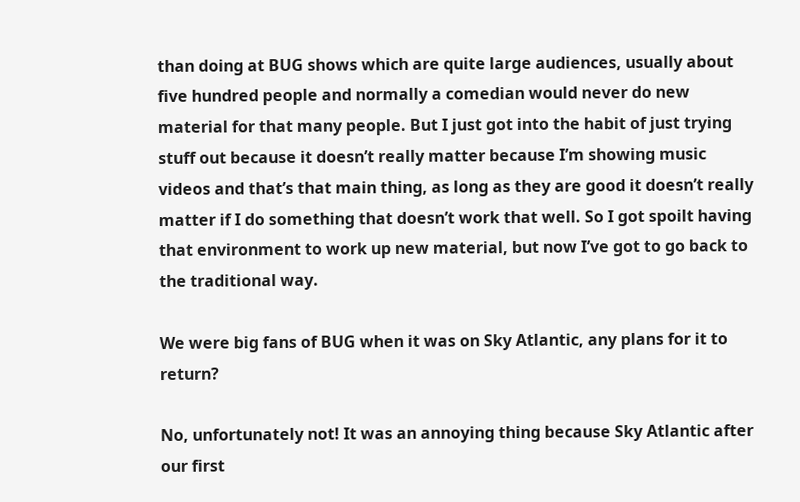than doing at BUG shows which are quite large audiences, usually about five hundred people and normally a comedian would never do new material for that many people. But I just got into the habit of just trying stuff out because it doesn’t really matter because I’m showing music videos and that’s that main thing, as long as they are good it doesn’t really matter if I do something that doesn’t work that well. So I got spoilt having that environment to work up new material, but now I’ve got to go back to the traditional way.

We were big fans of BUG when it was on Sky Atlantic, any plans for it to return?

No, unfortunately not! It was an annoying thing because Sky Atlantic after our first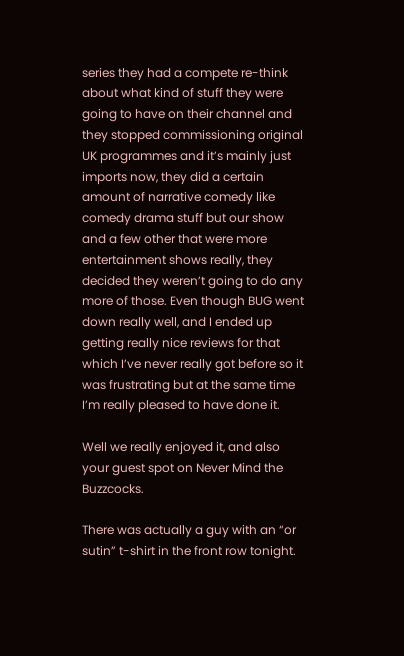series they had a compete re-think about what kind of stuff they were going to have on their channel and they stopped commissioning original UK programmes and it’s mainly just imports now, they did a certain amount of narrative comedy like comedy drama stuff but our show and a few other that were more entertainment shows really, they decided they weren’t going to do any more of those. Even though BUG went down really well, and I ended up getting really nice reviews for that which I’ve never really got before so it was frustrating but at the same time I’m really pleased to have done it.

Well we really enjoyed it, and also your guest spot on Never Mind the Buzzcocks.

There was actually a guy with an “or sutin” t-shirt in the front row tonight.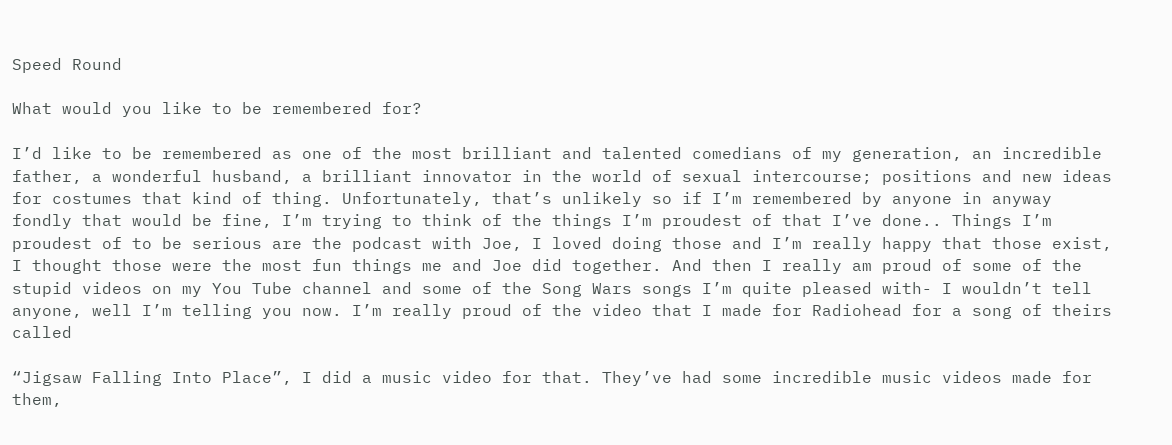Speed Round

What would you like to be remembered for?

I’d like to be remembered as one of the most brilliant and talented comedians of my generation, an incredible father, a wonderful husband, a brilliant innovator in the world of sexual intercourse; positions and new ideas for costumes that kind of thing. Unfortunately, that’s unlikely so if I’m remembered by anyone in anyway fondly that would be fine, I’m trying to think of the things I’m proudest of that I’ve done.. Things I’m proudest of to be serious are the podcast with Joe, I loved doing those and I’m really happy that those exist, I thought those were the most fun things me and Joe did together. And then I really am proud of some of the stupid videos on my You Tube channel and some of the Song Wars songs I’m quite pleased with- I wouldn’t tell anyone, well I’m telling you now. I’m really proud of the video that I made for Radiohead for a song of theirs called

“Jigsaw Falling Into Place”, I did a music video for that. They’ve had some incredible music videos made for them,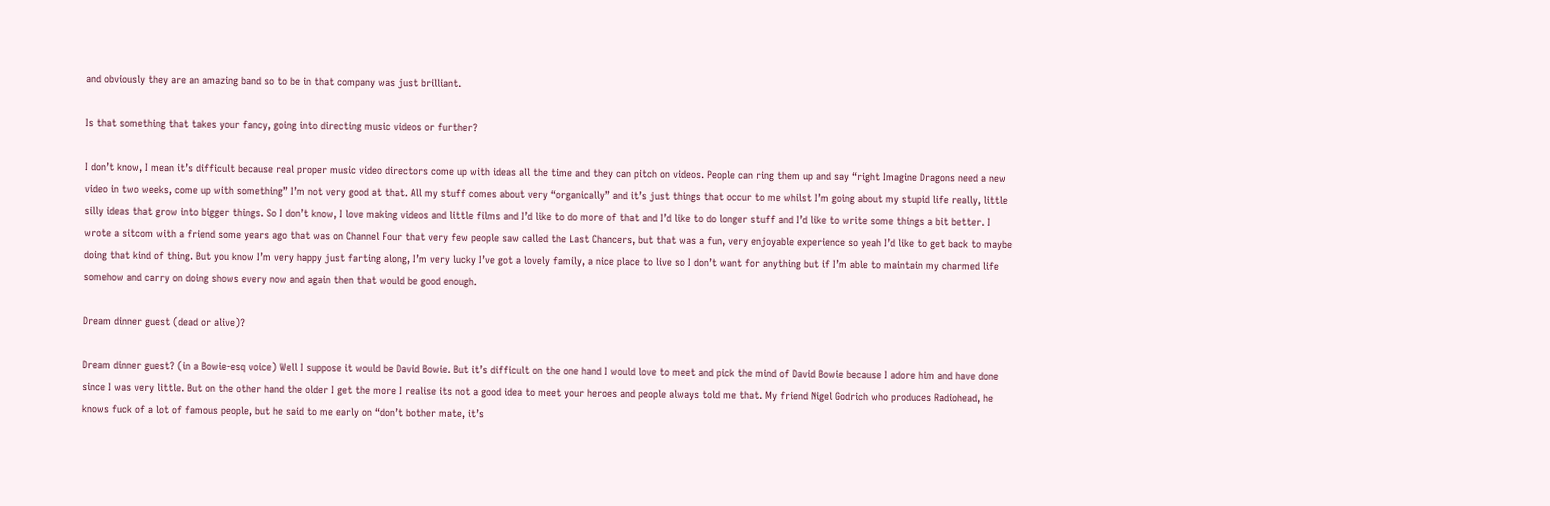and obviously they are an amazing band so to be in that company was just brilliant.

Is that something that takes your fancy, going into directing music videos or further?

I don’t know, I mean it’s difficult because real proper music video directors come up with ideas all the time and they can pitch on videos. People can ring them up and say “right Imagine Dragons need a new video in two weeks, come up with something” I’m not very good at that. All my stuff comes about very “organically” and it’s just things that occur to me whilst I’m going about my stupid life really, little silly ideas that grow into bigger things. So I don’t know, I love making videos and little films and I’d like to do more of that and I’d like to do longer stuff and I’d like to write some things a bit better. I wrote a sitcom with a friend some years ago that was on Channel Four that very few people saw called the Last Chancers, but that was a fun, very enjoyable experience so yeah I’d like to get back to maybe doing that kind of thing. But you know I’m very happy just farting along, I’m very lucky I’ve got a lovely family, a nice place to live so I don’t want for anything but if I’m able to maintain my charmed life somehow and carry on doing shows every now and again then that would be good enough.

Dream dinner guest (dead or alive)?

Dream dinner guest? (in a Bowie-esq voice) Well I suppose it would be David Bowie. But it’s difficult on the one hand I would love to meet and pick the mind of David Bowie because I adore him and have done since I was very little. But on the other hand the older I get the more I realise its not a good idea to meet your heroes and people always told me that. My friend Nigel Godrich who produces Radiohead, he knows fuck of a lot of famous people, but he said to me early on “don’t bother mate, it’s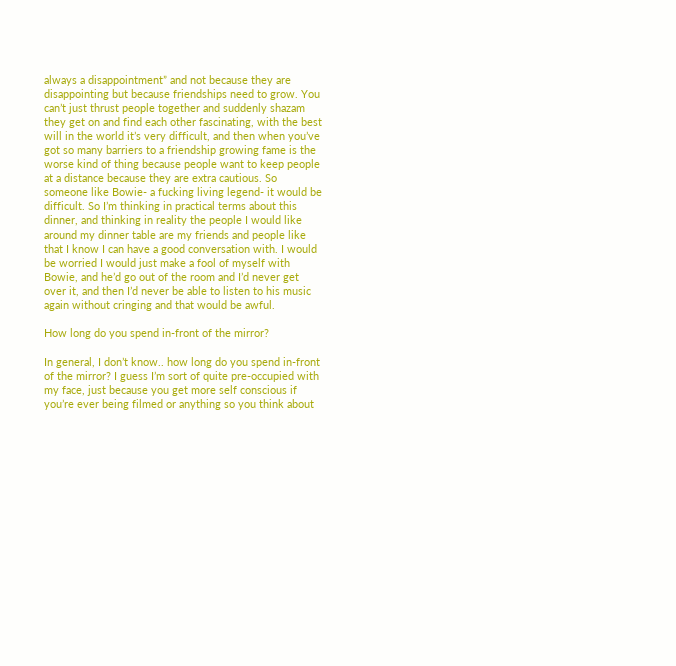always a disappointment” and not because they are disappointing but because friendships need to grow. You can’t just thrust people together and suddenly shazam they get on and find each other fascinating, with the best will in the world it’s very difficult, and then when you’ve got so many barriers to a friendship growing fame is the worse kind of thing because people want to keep people at a distance because they are extra cautious. So someone like Bowie- a fucking living legend- it would be difficult. So I’m thinking in practical terms about this dinner, and thinking in reality the people I would like around my dinner table are my friends and people like that I know I can have a good conversation with. I would be worried I would just make a fool of myself with Bowie, and he’d go out of the room and I’d never get over it, and then I’d never be able to listen to his music again without cringing and that would be awful.

How long do you spend in-front of the mirror?

In general, I don’t know.. how long do you spend in-front of the mirror? I guess I’m sort of quite pre-occupied with my face, just because you get more self conscious if you’re ever being filmed or anything so you think about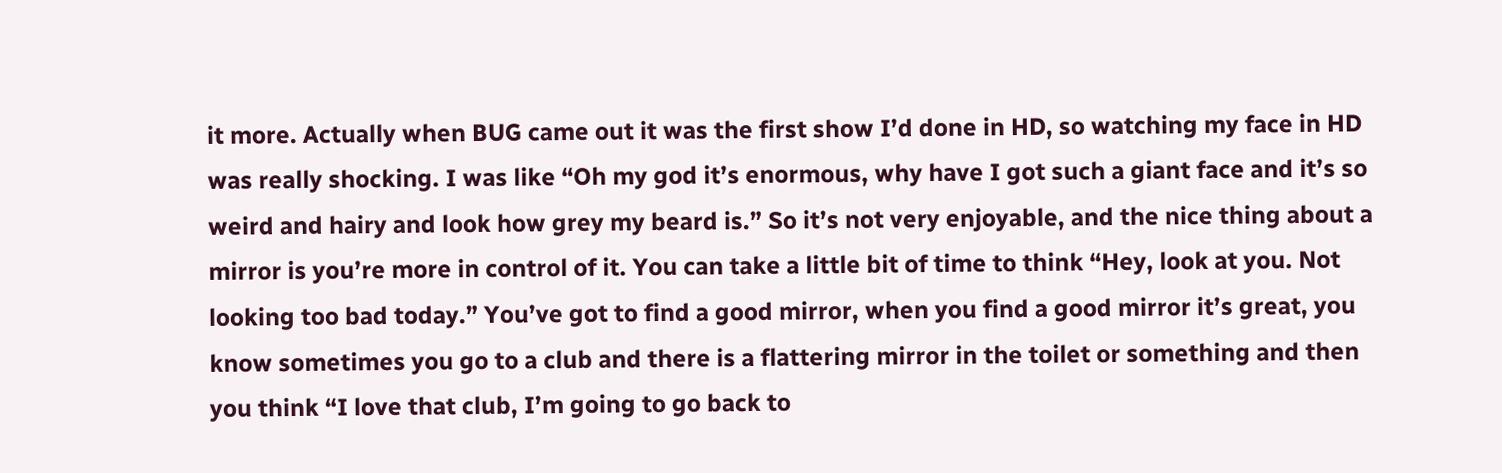it more. Actually when BUG came out it was the first show I’d done in HD, so watching my face in HD was really shocking. I was like “Oh my god it’s enormous, why have I got such a giant face and it’s so weird and hairy and look how grey my beard is.” So it’s not very enjoyable, and the nice thing about a mirror is you’re more in control of it. You can take a little bit of time to think “Hey, look at you. Not looking too bad today.” You’ve got to find a good mirror, when you find a good mirror it’s great, you know sometimes you go to a club and there is a flattering mirror in the toilet or something and then you think “I love that club, I’m going to go back to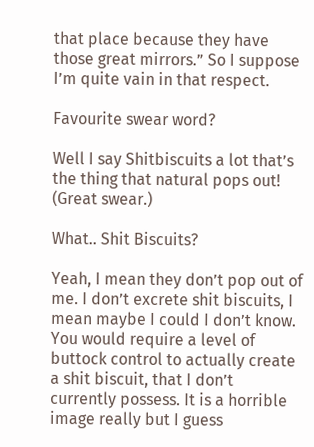that place because they have those great mirrors.” So I suppose I’m quite vain in that respect.

Favourite swear word?

Well I say Shitbiscuits a lot that’s the thing that natural pops out! (Great swear.)

What.. Shit Biscuits?

Yeah, I mean they don’t pop out of me. I don’t excrete shit biscuits, I mean maybe I could I don’t know. You would require a level of buttock control to actually create a shit biscuit, that I don’t currently possess. It is a horrible image really but I guess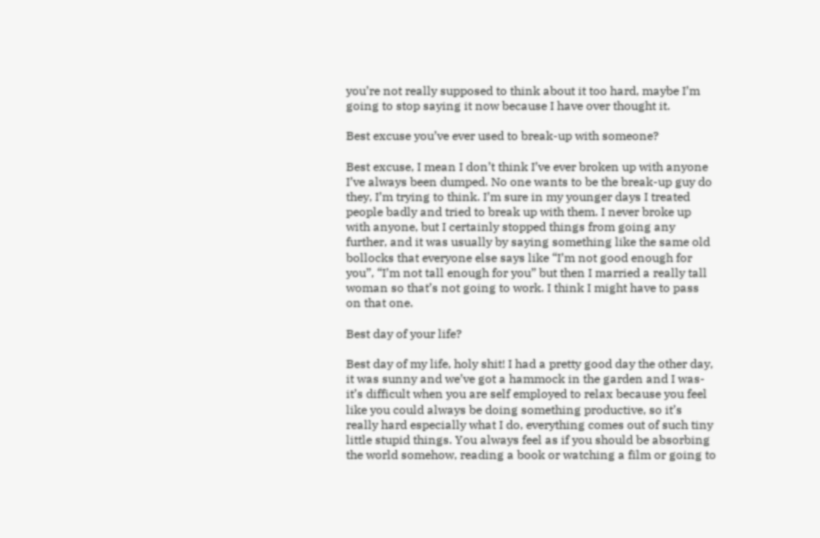you’re not really supposed to think about it too hard, maybe I’m going to stop saying it now because I have over thought it.

Best excuse you’ve ever used to break-up with someone?

Best excuse, I mean I don’t think I’ve ever broken up with anyone I’ve always been dumped. No one wants to be the break-up guy do they, I’m trying to think. I’m sure in my younger days I treated people badly and tried to break up with them. I never broke up with anyone, but I certainly stopped things from going any further, and it was usually by saying something like the same old bollocks that everyone else says like “I’m not good enough for you”, “I’m not tall enough for you” but then I married a really tall woman so that’s not going to work. I think I might have to pass on that one.

Best day of your life?

Best day of my life, holy shit! I had a pretty good day the other day, it was sunny and we’ve got a hammock in the garden and I was- it’s difficult when you are self employed to relax because you feel like you could always be doing something productive, so it’s really hard especially what I do, everything comes out of such tiny little stupid things. You always feel as if you should be absorbing the world somehow, reading a book or watching a film or going to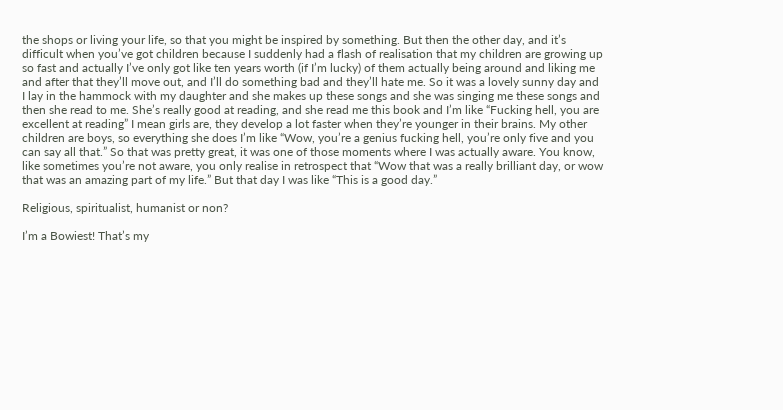the shops or living your life, so that you might be inspired by something. But then the other day, and it’s difficult when you’ve got children because I suddenly had a flash of realisation that my children are growing up so fast and actually I’ve only got like ten years worth (if I’m lucky) of them actually being around and liking me and after that they’ll move out, and I’ll do something bad and they’ll hate me. So it was a lovely sunny day and I lay in the hammock with my daughter and she makes up these songs and she was singing me these songs and then she read to me. She’s really good at reading, and she read me this book and I’m like “Fucking hell, you are excellent at reading” I mean girls are, they develop a lot faster when they’re younger in their brains. My other children are boys, so everything she does I’m like “Wow, you’re a genius fucking hell, you’re only five and you can say all that.” So that was pretty great, it was one of those moments where I was actually aware. You know, like sometimes you’re not aware, you only realise in retrospect that “Wow that was a really brilliant day, or wow that was an amazing part of my life.” But that day I was like “This is a good day.”

Religious, spiritualist, humanist or non?

I’m a Bowiest! That’s my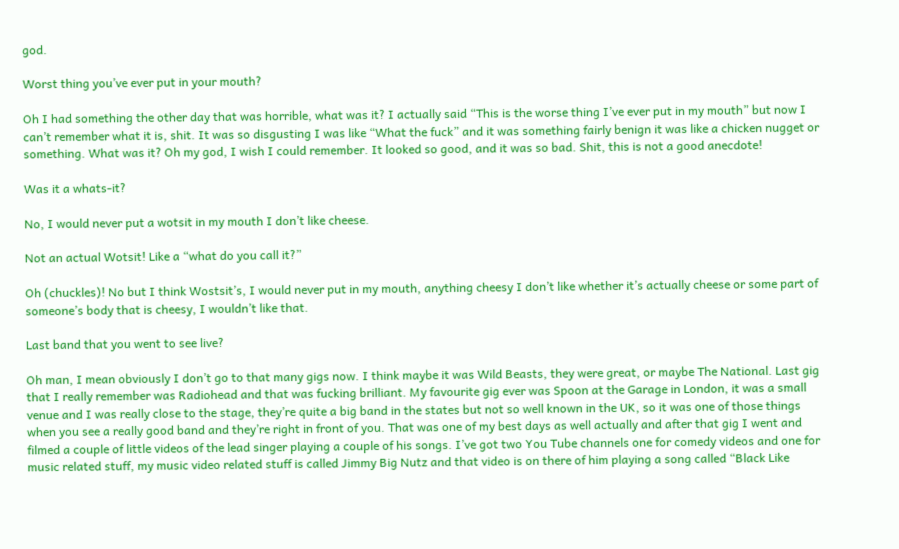god.

Worst thing you’ve ever put in your mouth?

Oh I had something the other day that was horrible, what was it? I actually said “This is the worse thing I’ve ever put in my mouth” but now I can’t remember what it is, shit. It was so disgusting I was like “What the fuck” and it was something fairly benign it was like a chicken nugget or something. What was it? Oh my god, I wish I could remember. It looked so good, and it was so bad. Shit, this is not a good anecdote!

Was it a whats-it?

No, I would never put a wotsit in my mouth I don’t like cheese.

Not an actual Wotsit! Like a “what do you call it?”

Oh (chuckles)! No but I think Wostsit’s, I would never put in my mouth, anything cheesy I don’t like whether it’s actually cheese or some part of someone’s body that is cheesy, I wouldn’t like that.

Last band that you went to see live?

Oh man, I mean obviously I don’t go to that many gigs now. I think maybe it was Wild Beasts, they were great, or maybe The National. Last gig that I really remember was Radiohead and that was fucking brilliant. My favourite gig ever was Spoon at the Garage in London, it was a small venue and I was really close to the stage, they’re quite a big band in the states but not so well known in the UK, so it was one of those things when you see a really good band and they’re right in front of you. That was one of my best days as well actually and after that gig I went and filmed a couple of little videos of the lead singer playing a couple of his songs. I’ve got two You Tube channels one for comedy videos and one for music related stuff, my music video related stuff is called Jimmy Big Nutz and that video is on there of him playing a song called “Black Like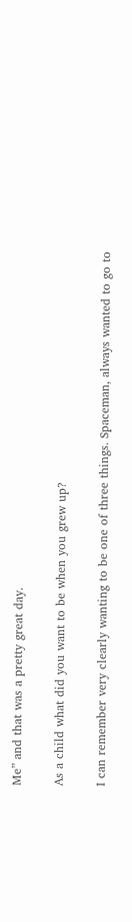Me” and that was a pretty great day.

As a child what did you want to be when you grew up?

I can remember very clearly wanting to be one of three things. Spaceman, always wanted to go to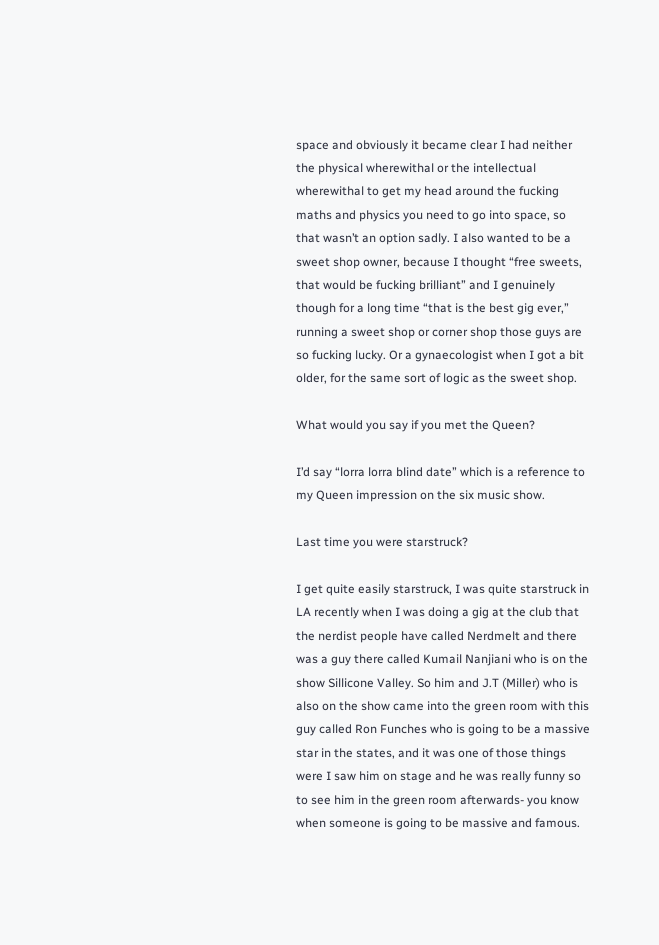space and obviously it became clear I had neither the physical wherewithal or the intellectual wherewithal to get my head around the fucking maths and physics you need to go into space, so that wasn’t an option sadly. I also wanted to be a sweet shop owner, because I thought “free sweets, that would be fucking brilliant” and I genuinely though for a long time “that is the best gig ever,” running a sweet shop or corner shop those guys are so fucking lucky. Or a gynaecologist when I got a bit older, for the same sort of logic as the sweet shop.

What would you say if you met the Queen?

I’d say “lorra lorra blind date” which is a reference to my Queen impression on the six music show.

Last time you were starstruck?

I get quite easily starstruck, I was quite starstruck in LA recently when I was doing a gig at the club that the nerdist people have called Nerdmelt and there was a guy there called Kumail Nanjiani who is on the show Sillicone Valley. So him and J.T (Miller) who is also on the show came into the green room with this guy called Ron Funches who is going to be a massive star in the states, and it was one of those things were I saw him on stage and he was really funny so to see him in the green room afterwards- you know when someone is going to be massive and famous.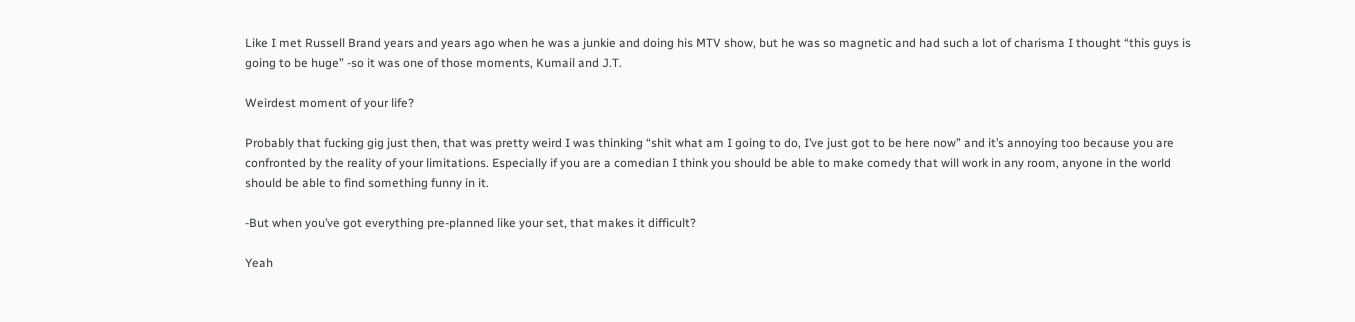Like I met Russell Brand years and years ago when he was a junkie and doing his MTV show, but he was so magnetic and had such a lot of charisma I thought “this guys is going to be huge” -so it was one of those moments, Kumail and J.T.

Weirdest moment of your life?

Probably that fucking gig just then, that was pretty weird I was thinking “shit what am I going to do, I’ve just got to be here now” and it’s annoying too because you are confronted by the reality of your limitations. Especially if you are a comedian I think you should be able to make comedy that will work in any room, anyone in the world should be able to find something funny in it.

-But when you’ve got everything pre-planned like your set, that makes it difficult?

Yeah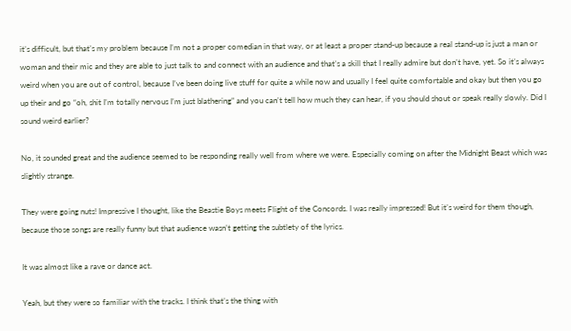it’s difficult, but that’s my problem because I’m not a proper comedian in that way, or at least a proper stand-up because a real stand-up is just a man or woman and their mic and they are able to just talk to and connect with an audience and that’s a skill that I really admire but don’t have, yet. So it’s always weird when you are out of control, because I’ve been doing live stuff for quite a while now and usually I feel quite comfortable and okay but then you go up their and go “oh, shit I’m totally nervous I’m just blathering” and you can’t tell how much they can hear, if you should shout or speak really slowly. Did I sound weird earlier?

No, it sounded great and the audience seemed to be responding really well from where we were. Especially coming on after the Midnight Beast which was slightly strange.

They were going nuts! Impressive I thought, like the Beastie Boys meets Flight of the Concords. I was really impressed! But it’s weird for them though, because those songs are really funny but that audience wasn’t getting the subtlety of the lyrics.

It was almost like a rave or dance act.

Yeah, but they were so familiar with the tracks. I think that’s the thing with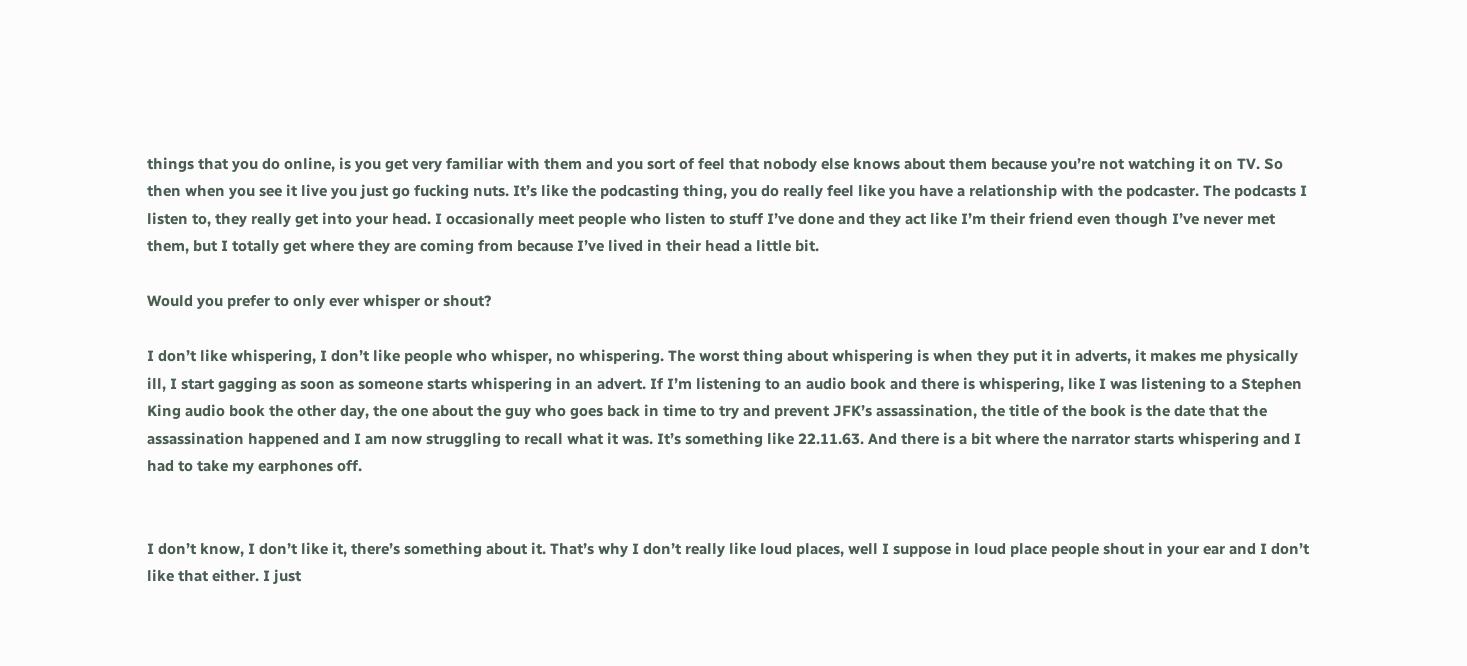things that you do online, is you get very familiar with them and you sort of feel that nobody else knows about them because you’re not watching it on TV. So then when you see it live you just go fucking nuts. It’s like the podcasting thing, you do really feel like you have a relationship with the podcaster. The podcasts I listen to, they really get into your head. I occasionally meet people who listen to stuff I’ve done and they act like I’m their friend even though I’ve never met them, but I totally get where they are coming from because I’ve lived in their head a little bit.

Would you prefer to only ever whisper or shout?

I don’t like whispering, I don’t like people who whisper, no whispering. The worst thing about whispering is when they put it in adverts, it makes me physically ill, I start gagging as soon as someone starts whispering in an advert. If I’m listening to an audio book and there is whispering, like I was listening to a Stephen King audio book the other day, the one about the guy who goes back in time to try and prevent JFK’s assassination, the title of the book is the date that the assassination happened and I am now struggling to recall what it was. It’s something like 22.11.63. And there is a bit where the narrator starts whispering and I had to take my earphones off.


I don’t know, I don’t like it, there’s something about it. That’s why I don’t really like loud places, well I suppose in loud place people shout in your ear and I don’t like that either. I just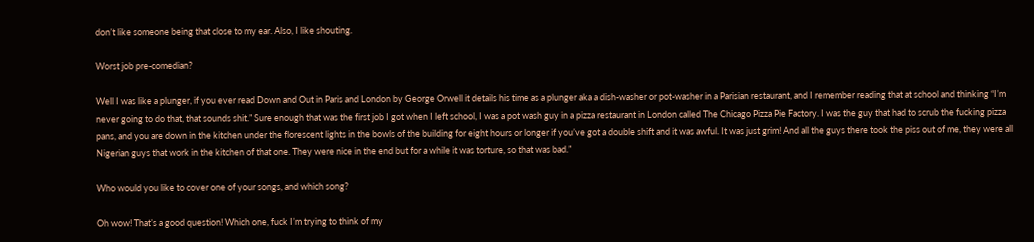don’t like someone being that close to my ear. Also, I like shouting.

Worst job pre-comedian?

Well I was like a plunger, if you ever read Down and Out in Paris and London by George Orwell it details his time as a plunger aka a dish-washer or pot-washer in a Parisian restaurant, and I remember reading that at school and thinking “I’m never going to do that, that sounds shit.” Sure enough that was the first job I got when I left school, I was a pot wash guy in a pizza restaurant in London called The Chicago Pizza Pie Factory. I was the guy that had to scrub the fucking pizza pans, and you are down in the kitchen under the florescent lights in the bowls of the building for eight hours or longer if you’ve got a double shift and it was awful. It was just grim! And all the guys there took the piss out of me, they were all Nigerian guys that work in the kitchen of that one. They were nice in the end but for a while it was torture, so that was bad.”

Who would you like to cover one of your songs, and which song?

Oh wow! That’s a good question! Which one, fuck I’m trying to think of my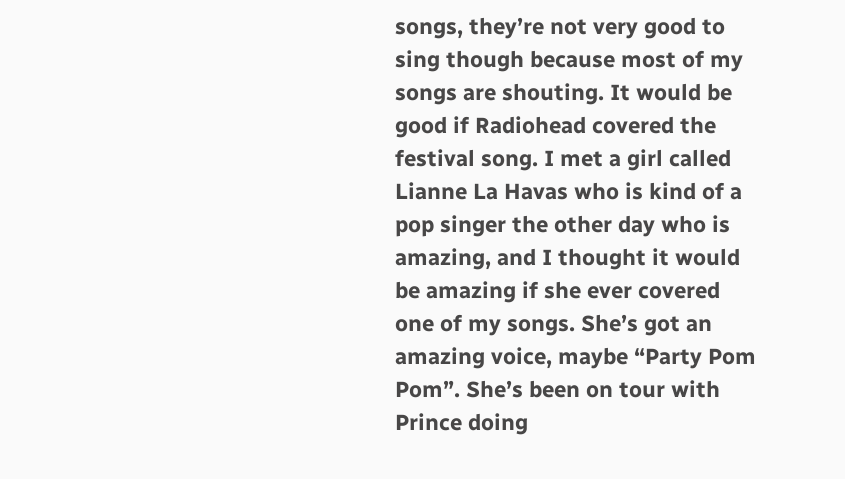songs, they’re not very good to sing though because most of my songs are shouting. It would be good if Radiohead covered the festival song. I met a girl called Lianne La Havas who is kind of a pop singer the other day who is amazing, and I thought it would be amazing if she ever covered one of my songs. She’s got an amazing voice, maybe “Party Pom Pom”. She’s been on tour with Prince doing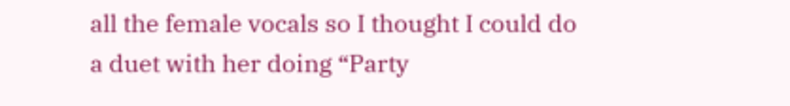all the female vocals so I thought I could do a duet with her doing “Party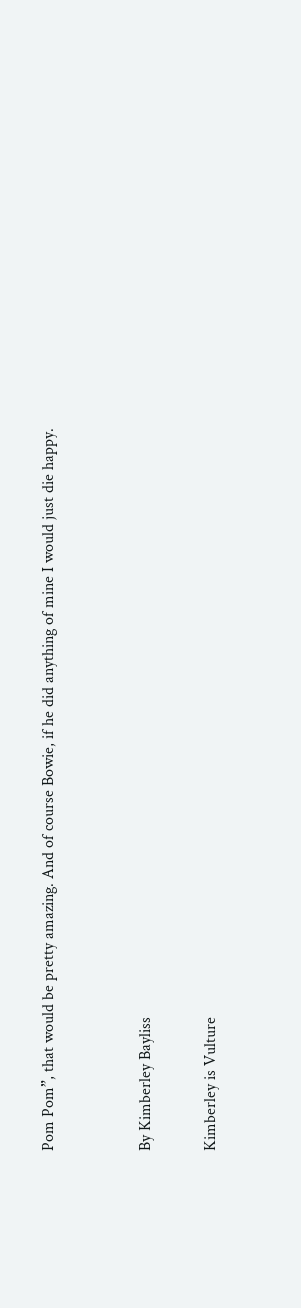Pom Pom”, that would be pretty amazing. And of course Bowie, if he did anything of mine I would just die happy.


By Kimberley Bayliss

Kimberley is Vulture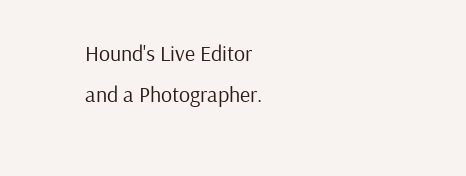Hound's Live Editor and a Photographer.